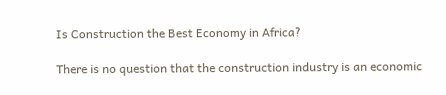Is Construction the Best Economy in Africa?

There is no question that the construction industry is an economic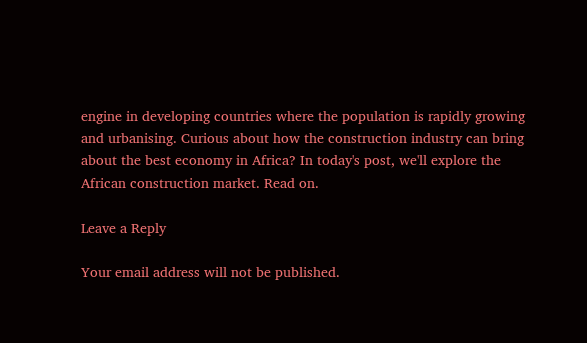engine in developing countries where the population is rapidly growing and urbanising. Curious about how the construction industry can bring about the best economy in Africa? In today's post, we'll explore the African construction market. Read on.

Leave a Reply

Your email address will not be published.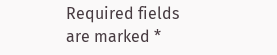Required fields are marked *